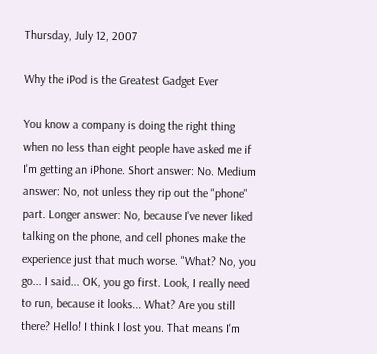Thursday, July 12, 2007

Why the iPod is the Greatest Gadget Ever

You know a company is doing the right thing when no less than eight people have asked me if I'm getting an iPhone. Short answer: No. Medium answer: No, not unless they rip out the "phone" part. Longer answer: No, because I've never liked talking on the phone, and cell phones make the experience just that much worse. "What? No, you go... I said... OK, you go first. Look, I really need to run, because it looks... What? Are you still there? Hello! I think I lost you. That means I'm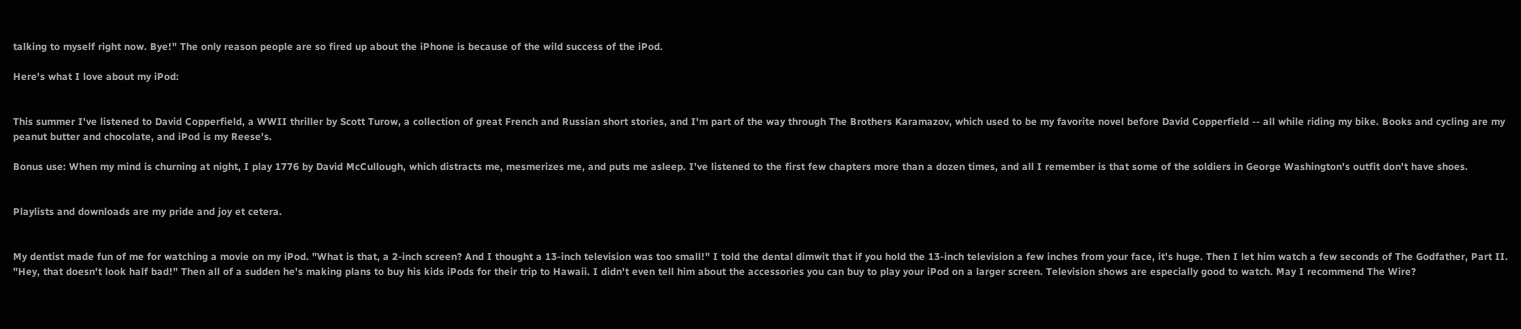talking to myself right now. Bye!" The only reason people are so fired up about the iPhone is because of the wild success of the iPod.

Here's what I love about my iPod:


This summer I've listened to David Copperfield, a WWII thriller by Scott Turow, a collection of great French and Russian short stories, and I'm part of the way through The Brothers Karamazov, which used to be my favorite novel before David Copperfield -- all while riding my bike. Books and cycling are my peanut butter and chocolate, and iPod is my Reese's.

Bonus use: When my mind is churning at night, I play 1776 by David McCullough, which distracts me, mesmerizes me, and puts me asleep. I've listened to the first few chapters more than a dozen times, and all I remember is that some of the soldiers in George Washington's outfit don't have shoes.


Playlists and downloads are my pride and joy et cetera.


My dentist made fun of me for watching a movie on my iPod. "What is that, a 2-inch screen? And I thought a 13-inch television was too small!" I told the dental dimwit that if you hold the 13-inch television a few inches from your face, it's huge. Then I let him watch a few seconds of The Godfather, Part II. "Hey, that doesn't look half bad!" Then all of a sudden he's making plans to buy his kids iPods for their trip to Hawaii. I didn't even tell him about the accessories you can buy to play your iPod on a larger screen. Television shows are especially good to watch. May I recommend The Wire?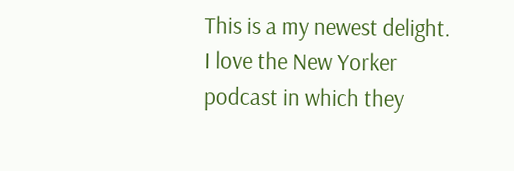This is a my newest delight. I love the New Yorker podcast in which they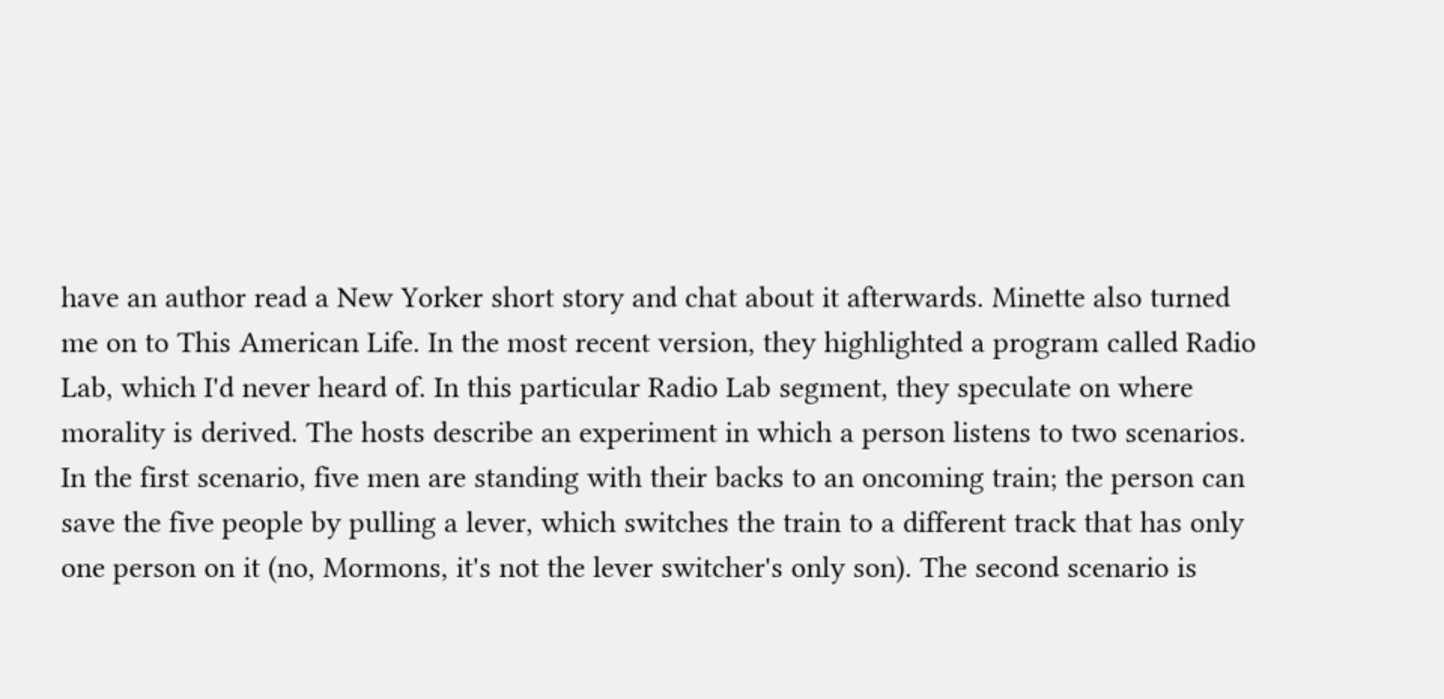have an author read a New Yorker short story and chat about it afterwards. Minette also turned me on to This American Life. In the most recent version, they highlighted a program called Radio Lab, which I'd never heard of. In this particular Radio Lab segment, they speculate on where morality is derived. The hosts describe an experiment in which a person listens to two scenarios. In the first scenario, five men are standing with their backs to an oncoming train; the person can save the five people by pulling a lever, which switches the train to a different track that has only one person on it (no, Mormons, it's not the lever switcher's only son). The second scenario is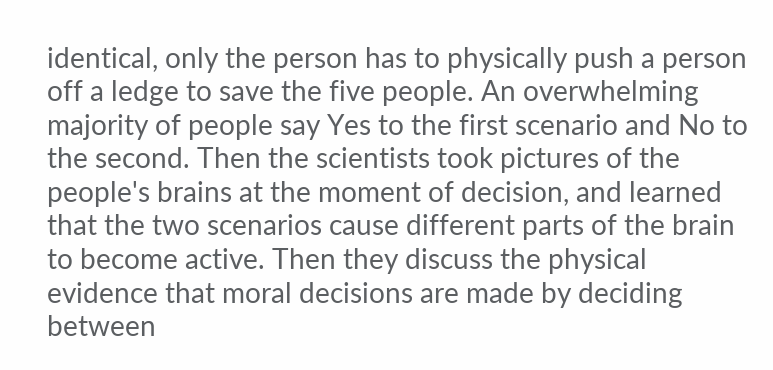identical, only the person has to physically push a person off a ledge to save the five people. An overwhelming majority of people say Yes to the first scenario and No to the second. Then the scientists took pictures of the people's brains at the moment of decision, and learned that the two scenarios cause different parts of the brain to become active. Then they discuss the physical evidence that moral decisions are made by deciding between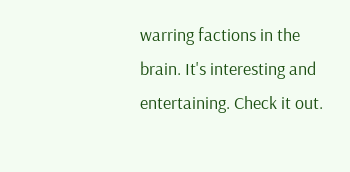warring factions in the brain. It's interesting and entertaining. Check it out.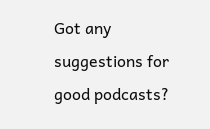Got any suggestions for good podcasts?